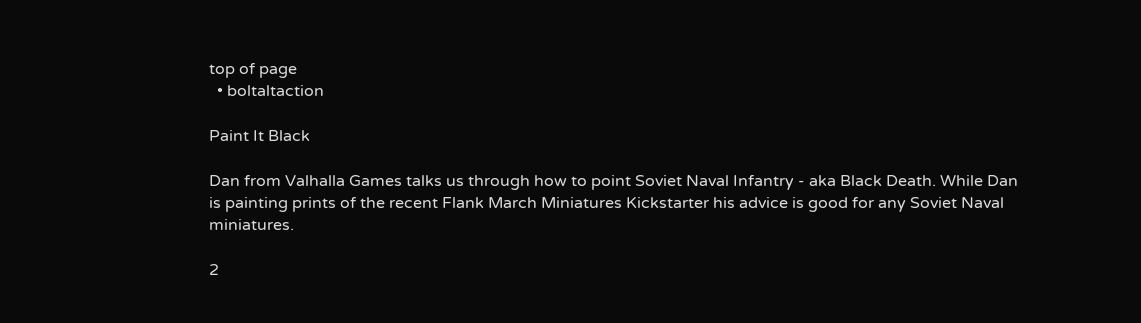top of page
  • boltaltaction

Paint It Black

Dan from Valhalla Games talks us through how to point Soviet Naval Infantry - aka Black Death. While Dan is painting prints of the recent Flank March Miniatures Kickstarter his advice is good for any Soviet Naval miniatures.

2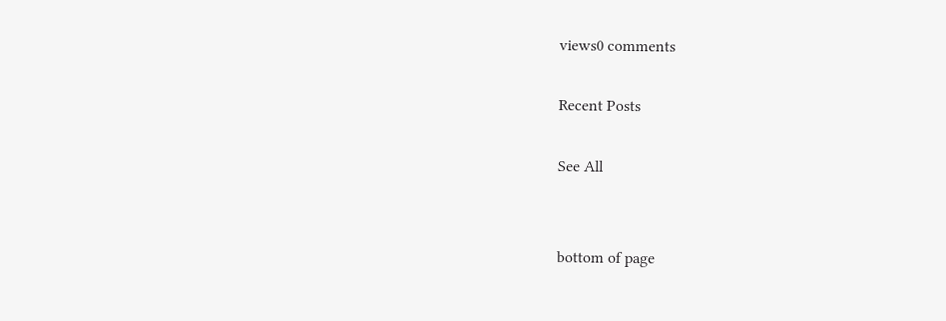views0 comments

Recent Posts

See All


bottom of page